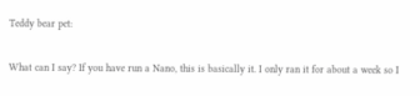Teddy bear pet:

What can I say? If you have run a Nano, this is basically it. I only ran it for about a week so I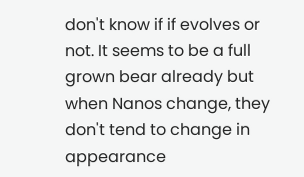don't know if if evolves or not. It seems to be a full grown bear already but when Nanos change, they don't tend to change in appearance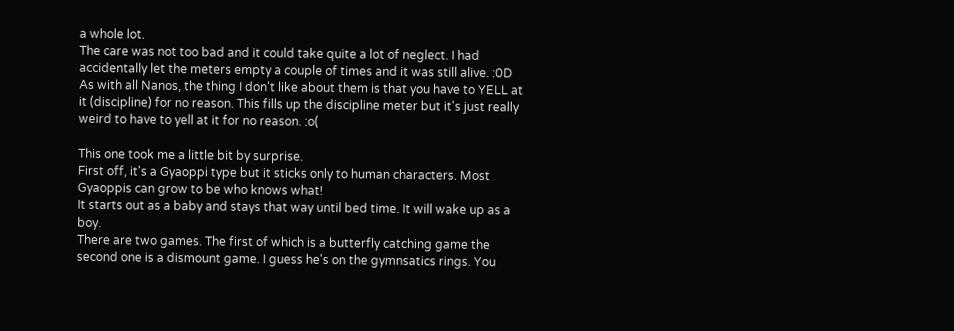a whole lot.
The care was not too bad and it could take quite a lot of neglect. I had accidentally let the meters empty a couple of times and it was still alive. :0D
As with all Nanos, the thing I don't like about them is that you have to YELL at it (discipline) for no reason. This fills up the discipline meter but it's just really weird to have to yell at it for no reason. :o(

This one took me a little bit by surprise.
First off, it's a Gyaoppi type but it sticks only to human characters. Most Gyaoppis can grow to be who knows what!
It starts out as a baby and stays that way until bed time. It will wake up as a boy.
There are two games. The first of which is a butterfly catching game the second one is a dismount game. I guess he's on the gymnsatics rings. You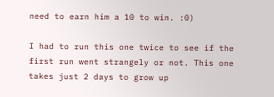need to earn him a 10 to win. :0)

I had to run this one twice to see if the first run went strangely or not. This one takes just 2 days to grow up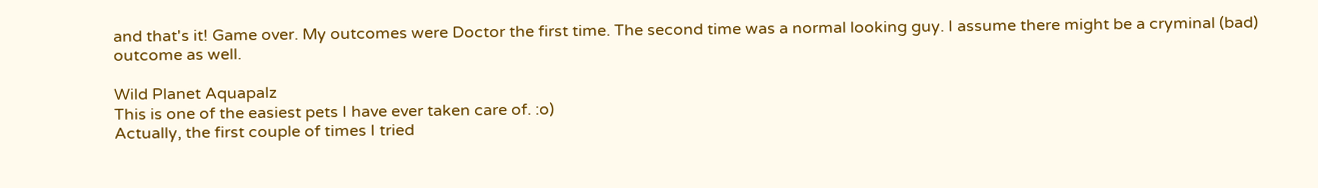and that's it! Game over. My outcomes were Doctor the first time. The second time was a normal looking guy. I assume there might be a cryminal (bad) outcome as well.

Wild Planet Aquapalz
This is one of the easiest pets I have ever taken care of. :o)
Actually, the first couple of times I tried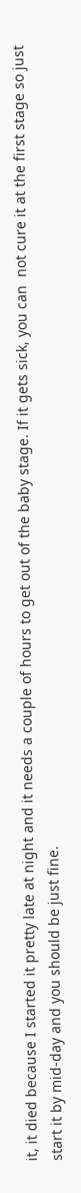it, it died because I started it pretty late at night and it needs a couple of hours to get out of the baby stage. If it gets sick, you can  not cure it at the first stage so just start it by mid-day and you should be just fine.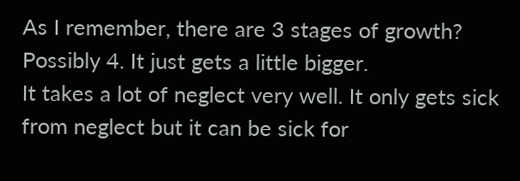As I remember, there are 3 stages of growth? Possibly 4. It just gets a little bigger.
It takes a lot of neglect very well. It only gets sick from neglect but it can be sick for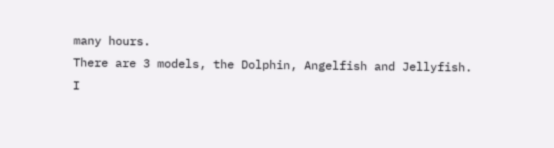many hours.
There are 3 models, the Dolphin, Angelfish and Jellyfish.
I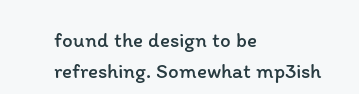found the design to be refreshing. Somewhat mp3ish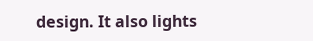design. It also lights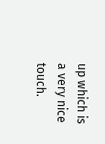up which is a very nice touch.